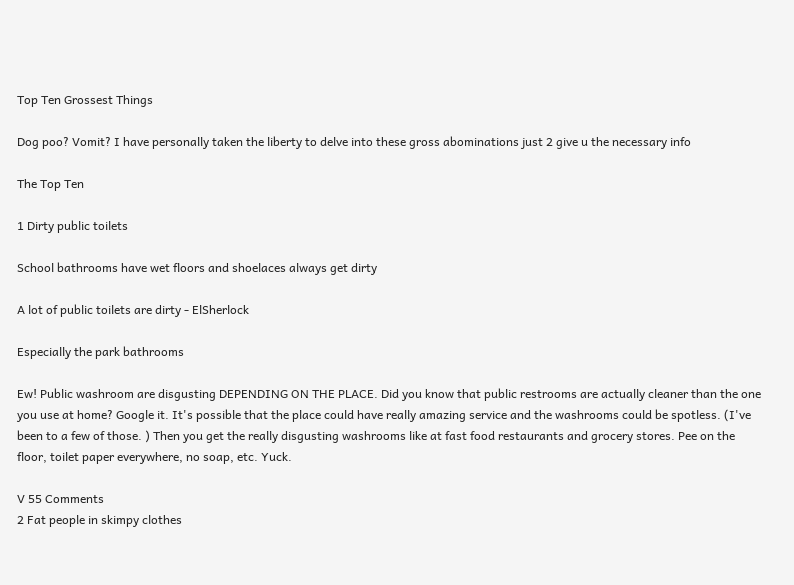Top Ten Grossest Things

Dog poo? Vomit? I have personally taken the liberty to delve into these gross abominations just 2 give u the necessary info

The Top Ten

1 Dirty public toilets

School bathrooms have wet floors and shoelaces always get dirty

A lot of public toilets are dirty - ElSherlock

Especially the park bathrooms

Ew! Public washroom are disgusting DEPENDING ON THE PLACE. Did you know that public restrooms are actually cleaner than the one you use at home? Google it. It's possible that the place could have really amazing service and the washrooms could be spotless. (I've been to a few of those. ) Then you get the really disgusting washrooms like at fast food restaurants and grocery stores. Pee on the floor, toilet paper everywhere, no soap, etc. Yuck.

V 55 Comments
2 Fat people in skimpy clothes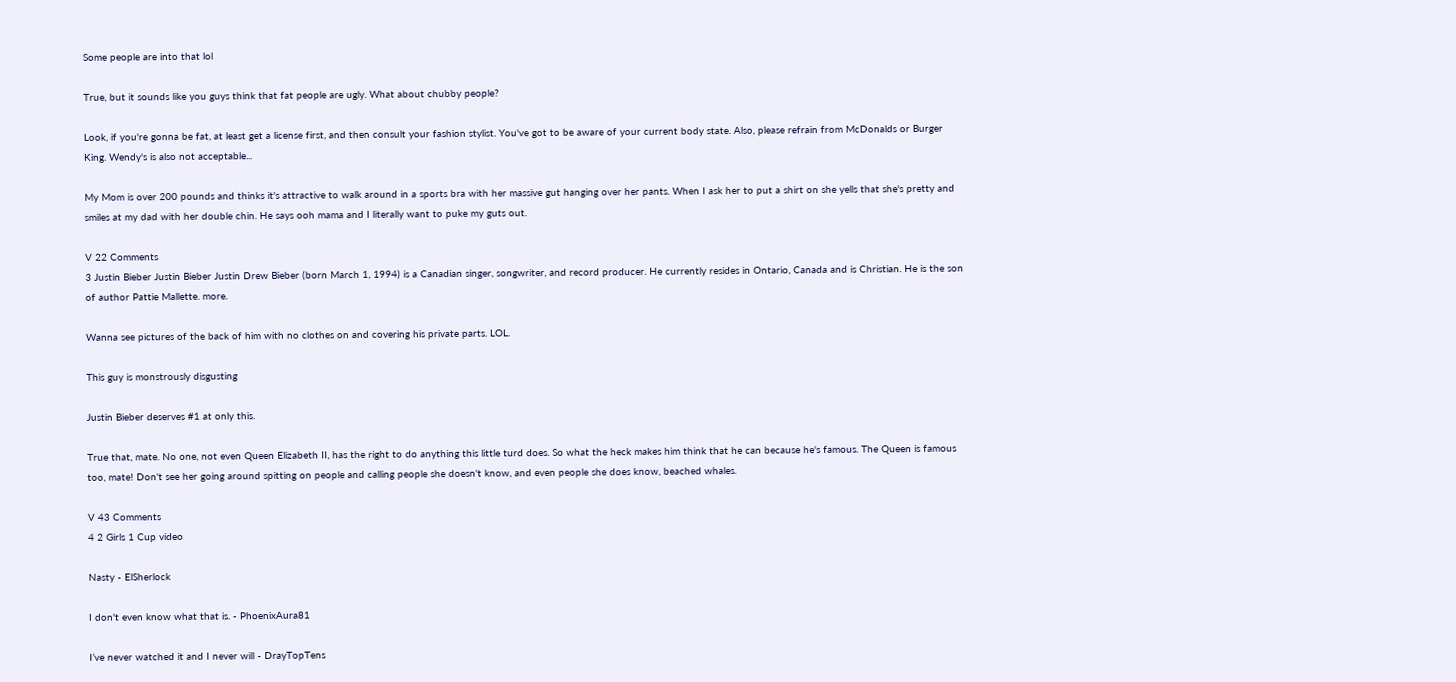Some people are into that lol

True, but it sounds like you guys think that fat people are ugly. What about chubby people?

Look, if you're gonna be fat, at least get a license first, and then consult your fashion stylist. You've got to be aware of your current body state. Also, please refrain from McDonalds or Burger King. Wendy's is also not acceptable...

My Mom is over 200 pounds and thinks it's attractive to walk around in a sports bra with her massive gut hanging over her pants. When I ask her to put a shirt on she yells that she's pretty and smiles at my dad with her double chin. He says ooh mama and I literally want to puke my guts out.

V 22 Comments
3 Justin Bieber Justin Bieber Justin Drew Bieber (born March 1, 1994) is a Canadian singer, songwriter, and record producer. He currently resides in Ontario, Canada and is Christian. He is the son of author Pattie Mallette. more.

Wanna see pictures of the back of him with no clothes on and covering his private parts. LOL.

This guy is monstrously disgusting

Justin Bieber deserves #1 at only this.

True that, mate. No one, not even Queen Elizabeth II, has the right to do anything this little turd does. So what the heck makes him think that he can because he's famous. The Queen is famous too, mate! Don't see her going around spitting on people and calling people she doesn't know, and even people she does know, beached whales.

V 43 Comments
4 2 Girls 1 Cup video

Nasty - ElSherlock

I don't even know what that is. - PhoenixAura81

I’ve never watched it and I never will - DrayTopTens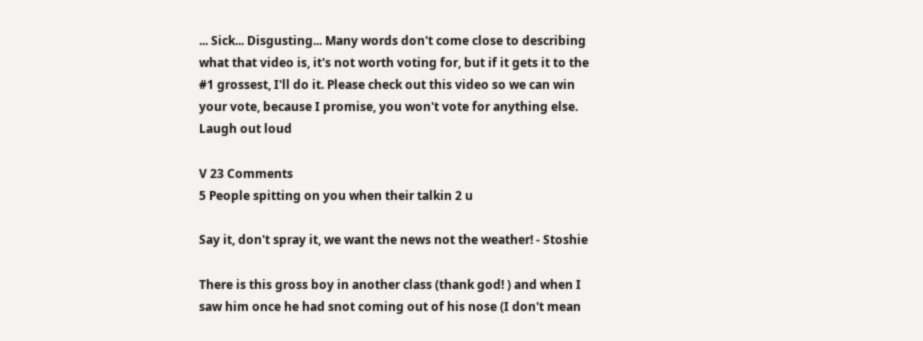... Sick... Disgusting... Many words don't come close to describing what that video is, it's not worth voting for, but if it gets it to the #1 grossest, I'll do it. Please check out this video so we can win your vote, because I promise, you won't vote for anything else. Laugh out loud

V 23 Comments
5 People spitting on you when their talkin 2 u

Say it, don't spray it, we want the news not the weather! - Stoshie

There is this gross boy in another class (thank god! ) and when I saw him once he had snot coming out of his nose (I don't mean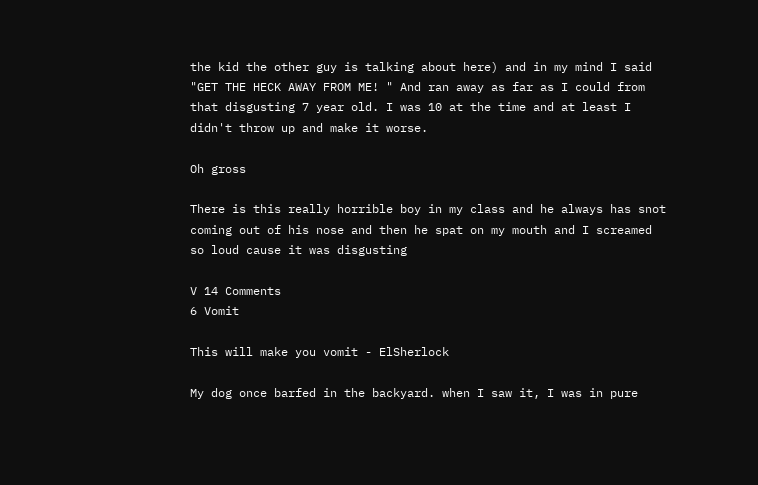the kid the other guy is talking about here) and in my mind I said "GET THE HECK AWAY FROM ME! " And ran away as far as I could from that disgusting 7 year old. I was 10 at the time and at least I didn't throw up and make it worse.

Oh gross

There is this really horrible boy in my class and he always has snot coming out of his nose and then he spat on my mouth and I screamed so loud cause it was disgusting

V 14 Comments
6 Vomit

This will make you vomit - ElSherlock

My dog once barfed in the backyard. when I saw it, I was in pure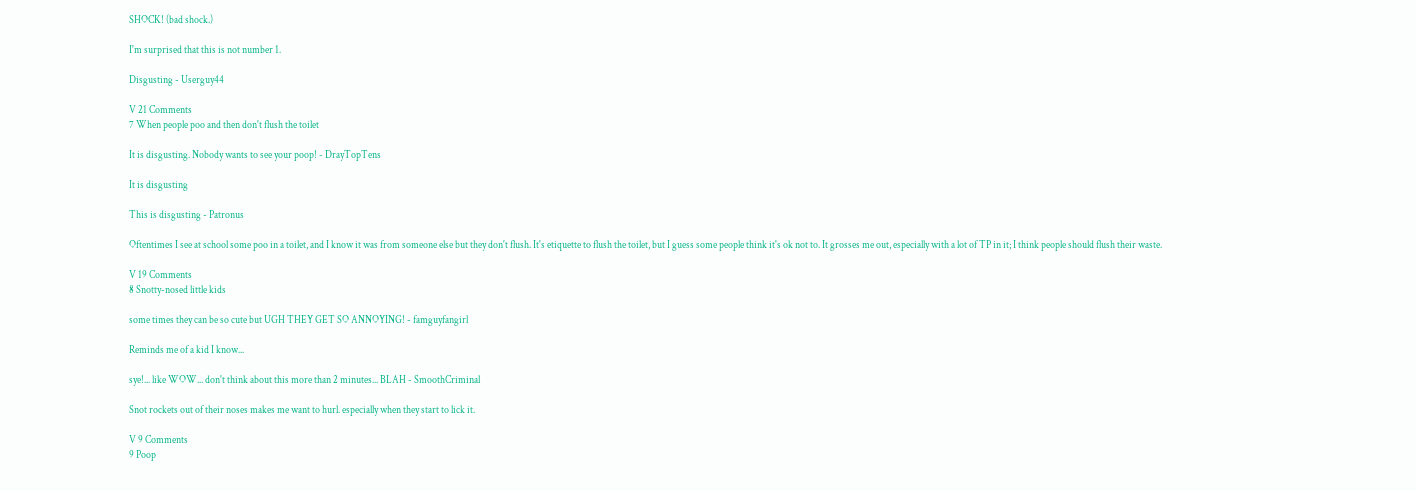SHOCK! (bad shock.)

I'm surprised that this is not number 1.

Disgusting - Userguy44

V 21 Comments
7 When people poo and then don't flush the toilet

It is disgusting. Nobody wants to see your poop! - DrayTopTens

It is disgusting

This is disgusting - Patronus

Oftentimes I see at school some poo in a toilet, and I know it was from someone else but they don't flush. It's etiquette to flush the toilet, but I guess some people think it's ok not to. It grosses me out, especially with a lot of TP in it; I think people should flush their waste.

V 19 Comments
8 Snotty-nosed little kids

some times they can be so cute but UGH THEY GET SO ANNOYING! - famguyfangirl

Reminds me of a kid I know...

sye!... like WOW... don't think about this more than 2 minutes... BLAH - SmoothCriminal

Snot rockets out of their noses makes me want to hurl. especially when they start to lick it.

V 9 Comments
9 Poop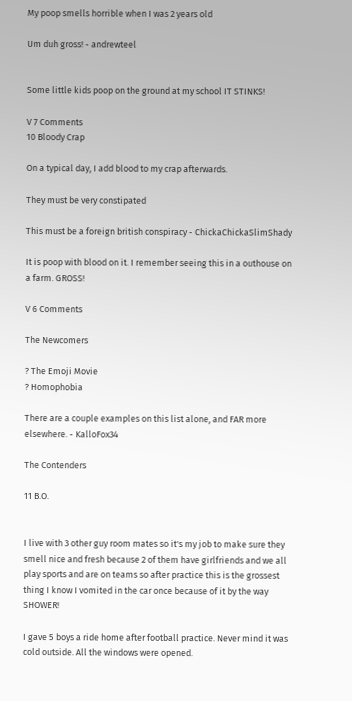My poop smells horrible when I was 2 years old

Um duh gross! - andrewteel


Some little kids poop on the ground at my school IT STINKS!

V 7 Comments
10 Bloody Crap

On a typical day, I add blood to my crap afterwards.

They must be very constipated

This must be a foreign british conspiracy - ChickaChickaSlimShady

It is poop with blood on it. I remember seeing this in a outhouse on a farm. GROSS!

V 6 Comments

The Newcomers

? The Emoji Movie
? Homophobia

There are a couple examples on this list alone, and FAR more elsewhere. - KalloFox34

The Contenders

11 B.O.


I live with 3 other guy room mates so it's my job to make sure they smell nice and fresh because 2 of them have girlfriends and we all play sports and are on teams so after practice this is the grossest thing I know I vomited in the car once because of it by the way SHOWER!

I gave 5 boys a ride home after football practice. Never mind it was cold outside. All the windows were opened.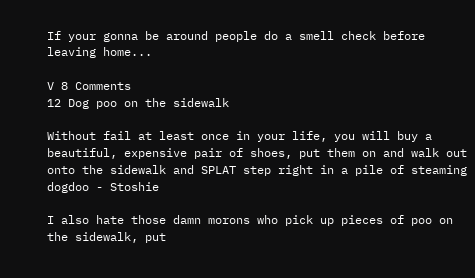If your gonna be around people do a smell check before leaving home...

V 8 Comments
12 Dog poo on the sidewalk

Without fail at least once in your life, you will buy a beautiful, expensive pair of shoes, put them on and walk out onto the sidewalk and SPLAT step right in a pile of steaming dogdoo - Stoshie

I also hate those damn morons who pick up pieces of poo on the sidewalk, put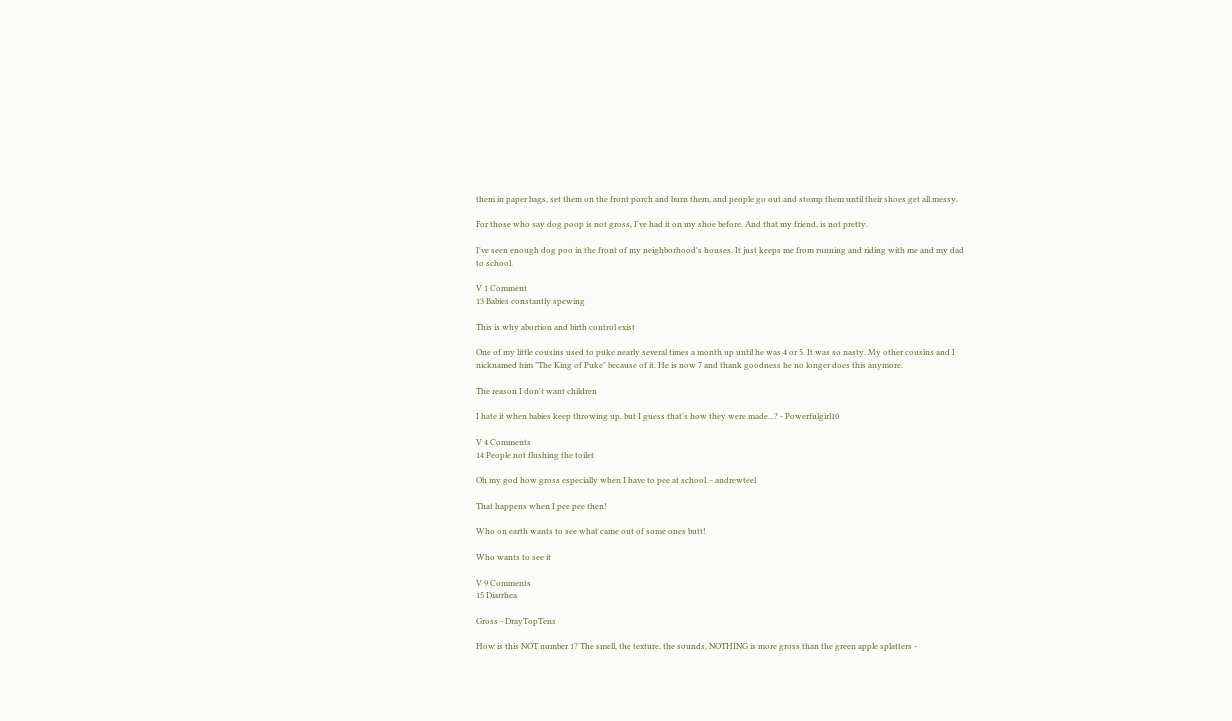them in paper bags, set them on the front porch and burn them, and people go out and stomp them until their shoes get all messy.

For those who say dog poop is not gross, I've had it on my shoe before. And that my friend, is not pretty.

I've seen enough dog poo in the front of my neighborhood's houses. It just keeps me from running and riding with me and my dad to school.

V 1 Comment
13 Babies constantly spewing

This is why abortion and birth control exist

One of my little cousins used to puke nearly several times a month up until he was 4 or 5. It was so nasty. My other cousins and I nicknamed him "The King of Puke" because of it. He is now 7 and thank goodness he no longer does this anymore.

The reason I don't want children

I hate it when babies keep throwing up, but I guess that's how they were made...? - Powerfulgirl10

V 4 Comments
14 People not flushing the toilet

Oh my god how gross especially when I have to pee at school. - andrewteel

That happens when I pee pee then!

Who on earth wants to see what came out of some ones butt!

Who wants to see it

V 9 Comments
15 Diarrhea

Gross - DrayTopTens

How is this NOT number 1? The smell, the texture, the sounds, NOTHING is more gross than the green apple splatters -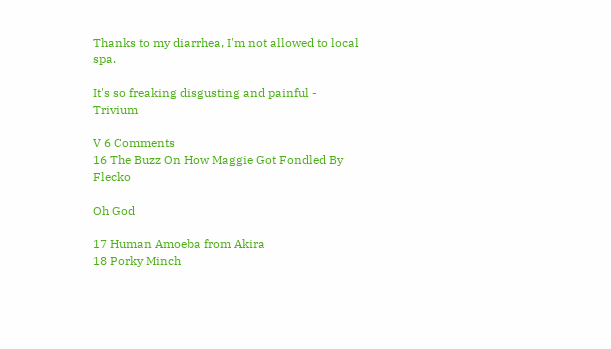Thanks to my diarrhea, I'm not allowed to local spa.

It's so freaking disgusting and painful - Trivium

V 6 Comments
16 The Buzz On How Maggie Got Fondled By Flecko

Oh God

17 Human Amoeba from Akira
18 Porky Minch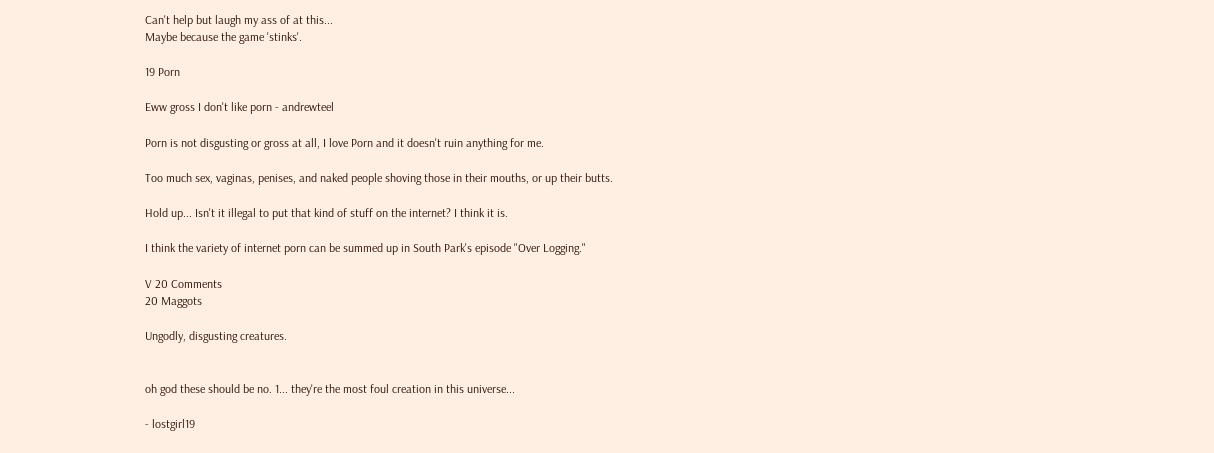Can't help but laugh my ass of at this...
Maybe because the game 'stinks'.

19 Porn

Eww gross I don't like porn - andrewteel

Porn is not disgusting or gross at all, I love Porn and it doesn't ruin anything for me.

Too much sex, vaginas, penises, and naked people shoving those in their mouths, or up their butts.

Hold up... Isn't it illegal to put that kind of stuff on the internet? I think it is.

I think the variety of internet porn can be summed up in South Park's episode "Over Logging."

V 20 Comments
20 Maggots

Ungodly, disgusting creatures.


oh god these should be no. 1... they're the most foul creation in this universe...

- lostgirl19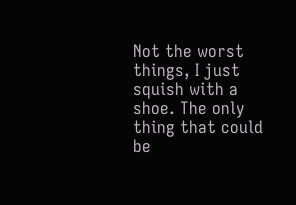Not the worst things, I just squish with a shoe. The only thing that could be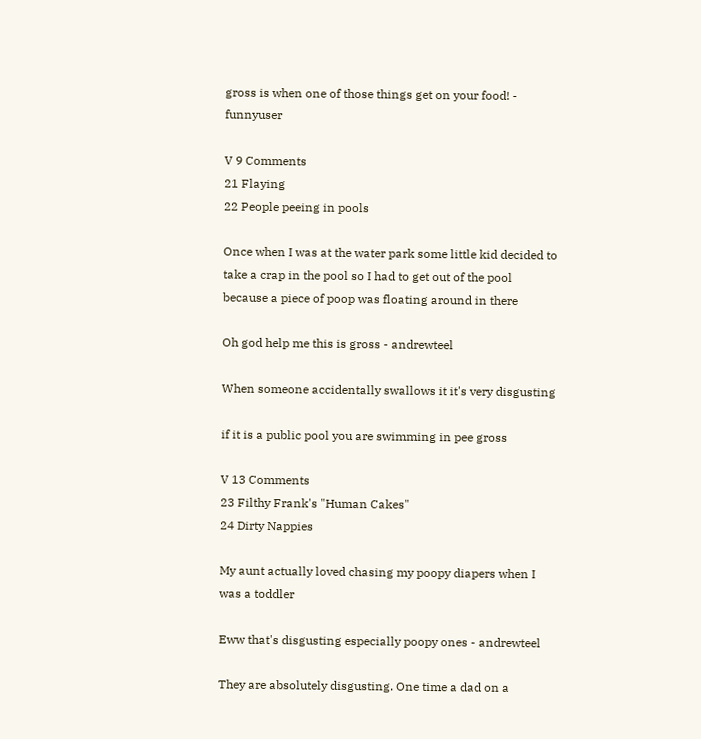gross is when one of those things get on your food! - funnyuser

V 9 Comments
21 Flaying
22 People peeing in pools

Once when I was at the water park some little kid decided to take a crap in the pool so I had to get out of the pool because a piece of poop was floating around in there

Oh god help me this is gross - andrewteel

When someone accidentally swallows it it's very disgusting

if it is a public pool you are swimming in pee gross

V 13 Comments
23 Filthy Frank's "Human Cakes"
24 Dirty Nappies

My aunt actually loved chasing my poopy diapers when I was a toddler

Eww that's disgusting especially poopy ones - andrewteel

They are absolutely disgusting. One time a dad on a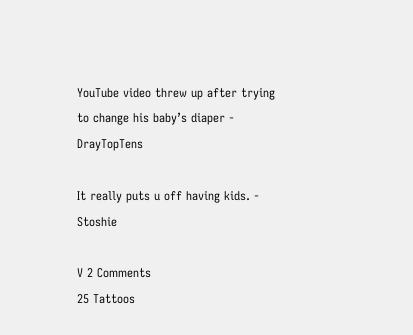YouTube video threw up after trying to change his baby’s diaper - DrayTopTens

It really puts u off having kids. - Stoshie

V 2 Comments
25 Tattoos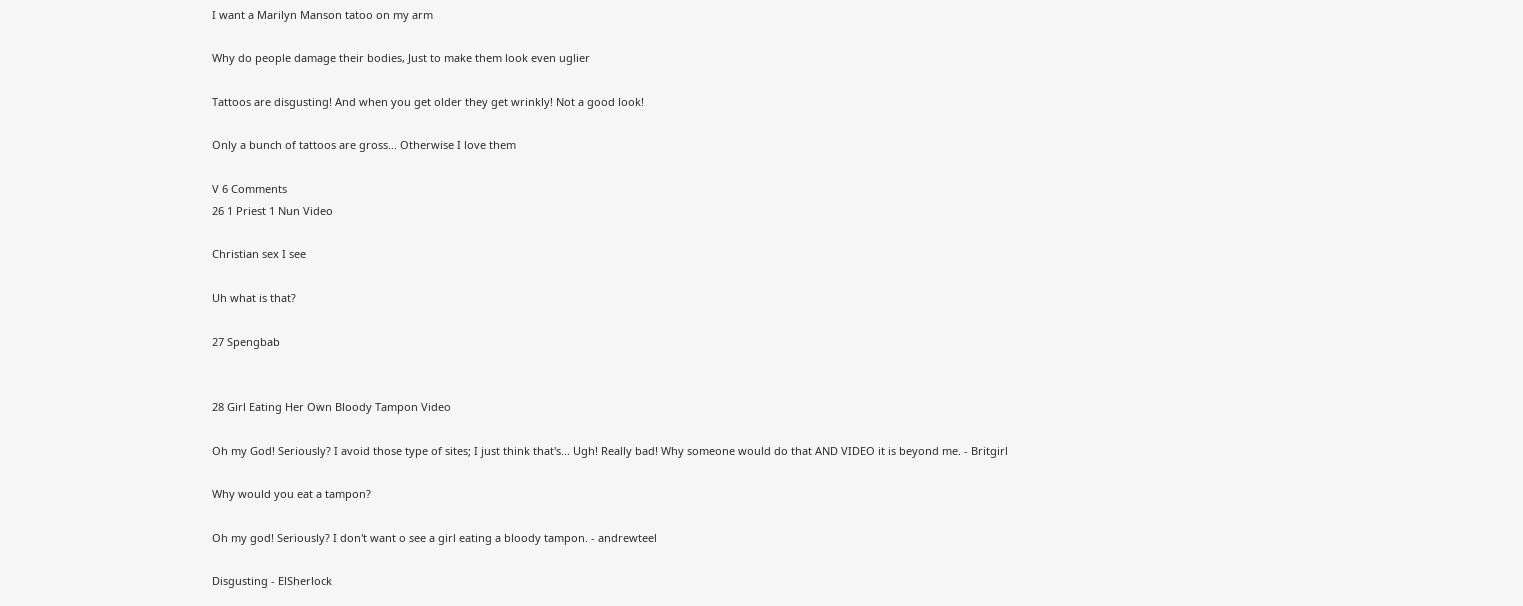I want a Marilyn Manson tatoo on my arm

Why do people damage their bodies, Just to make them look even uglier

Tattoos are disgusting! And when you get older they get wrinkly! Not a good look!

Only a bunch of tattoos are gross... Otherwise I love them

V 6 Comments
26 1 Priest 1 Nun Video

Christian sex I see

Uh what is that?

27 Spengbab


28 Girl Eating Her Own Bloody Tampon Video

Oh my God! Seriously? I avoid those type of sites; I just think that's... Ugh! Really bad! Why someone would do that AND VIDEO it is beyond me. - Britgirl

Why would you eat a tampon?

Oh my god! Seriously? I don't want o see a girl eating a bloody tampon. - andrewteel

Disgusting - ElSherlock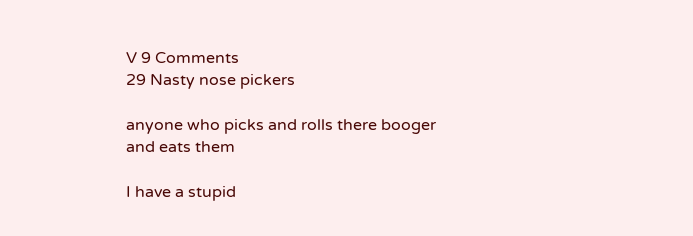V 9 Comments
29 Nasty nose pickers

anyone who picks and rolls there booger and eats them

I have a stupid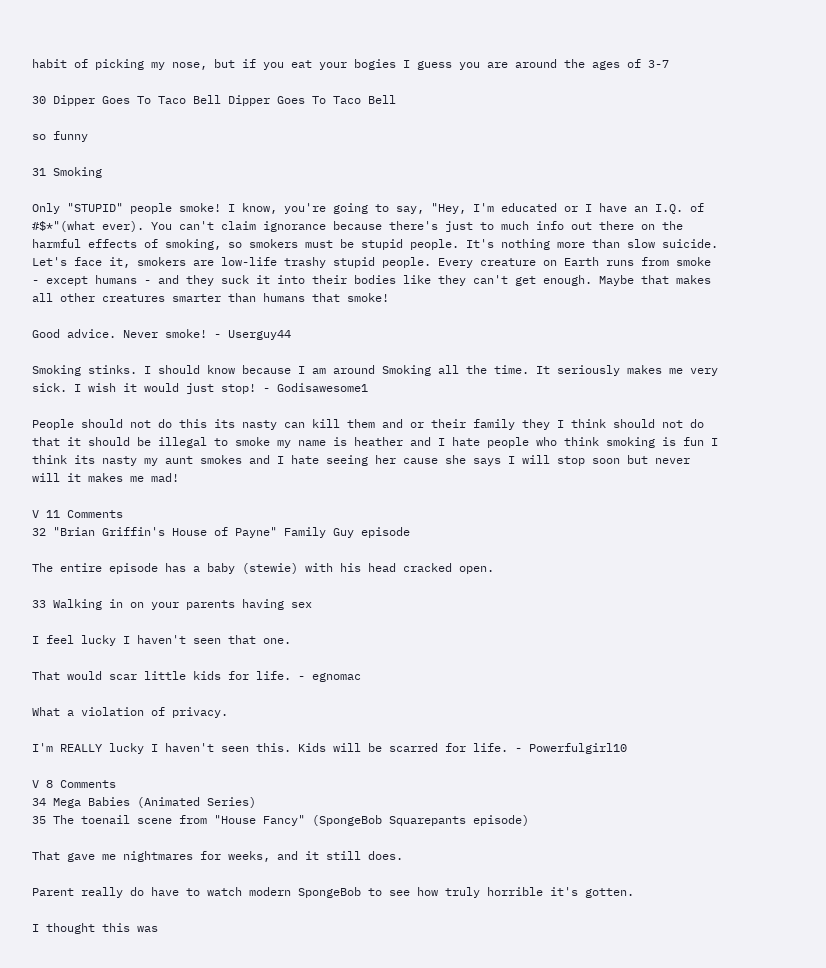habit of picking my nose, but if you eat your bogies I guess you are around the ages of 3-7

30 Dipper Goes To Taco Bell Dipper Goes To Taco Bell

so funny

31 Smoking

Only "STUPID" people smoke! I know, you're going to say, "Hey, I'm educated or I have an I.Q. of #$*"(what ever). You can't claim ignorance because there's just to much info out there on the harmful effects of smoking, so smokers must be stupid people. It's nothing more than slow suicide. Let's face it, smokers are low-life trashy stupid people. Every creature on Earth runs from smoke - except humans - and they suck it into their bodies like they can't get enough. Maybe that makes all other creatures smarter than humans that smoke!

Good advice. Never smoke! - Userguy44

Smoking stinks. I should know because I am around Smoking all the time. It seriously makes me very sick. I wish it would just stop! - Godisawesome1

People should not do this its nasty can kill them and or their family they I think should not do that it should be illegal to smoke my name is heather and I hate people who think smoking is fun I think its nasty my aunt smokes and I hate seeing her cause she says I will stop soon but never will it makes me mad!

V 11 Comments
32 "Brian Griffin's House of Payne" Family Guy episode

The entire episode has a baby (stewie) with his head cracked open.

33 Walking in on your parents having sex

I feel lucky I haven't seen that one.

That would scar little kids for life. - egnomac

What a violation of privacy.

I'm REALLY lucky I haven't seen this. Kids will be scarred for life. - Powerfulgirl10

V 8 Comments
34 Mega Babies (Animated Series)
35 The toenail scene from "House Fancy" (SpongeBob Squarepants episode)

That gave me nightmares for weeks, and it still does.

Parent really do have to watch modern SpongeBob to see how truly horrible it's gotten.

I thought this was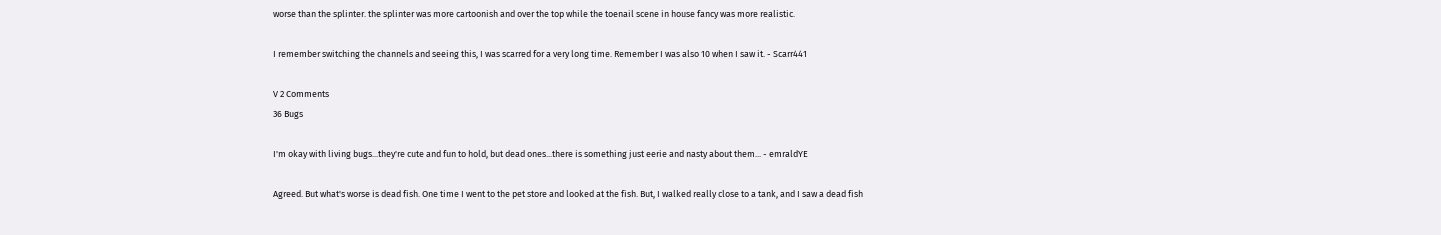worse than the splinter. the splinter was more cartoonish and over the top while the toenail scene in house fancy was more realistic.

I remember switching the channels and seeing this, I was scarred for a very long time. Remember I was also 10 when I saw it. - Scarr441

V 2 Comments
36 Bugs

I'm okay with living bugs...they're cute and fun to hold, but dead ones...there is something just eerie and nasty about them... - emraldYE

Agreed. But what's worse is dead fish. One time I went to the pet store and looked at the fish. But, I walked really close to a tank, and I saw a dead fish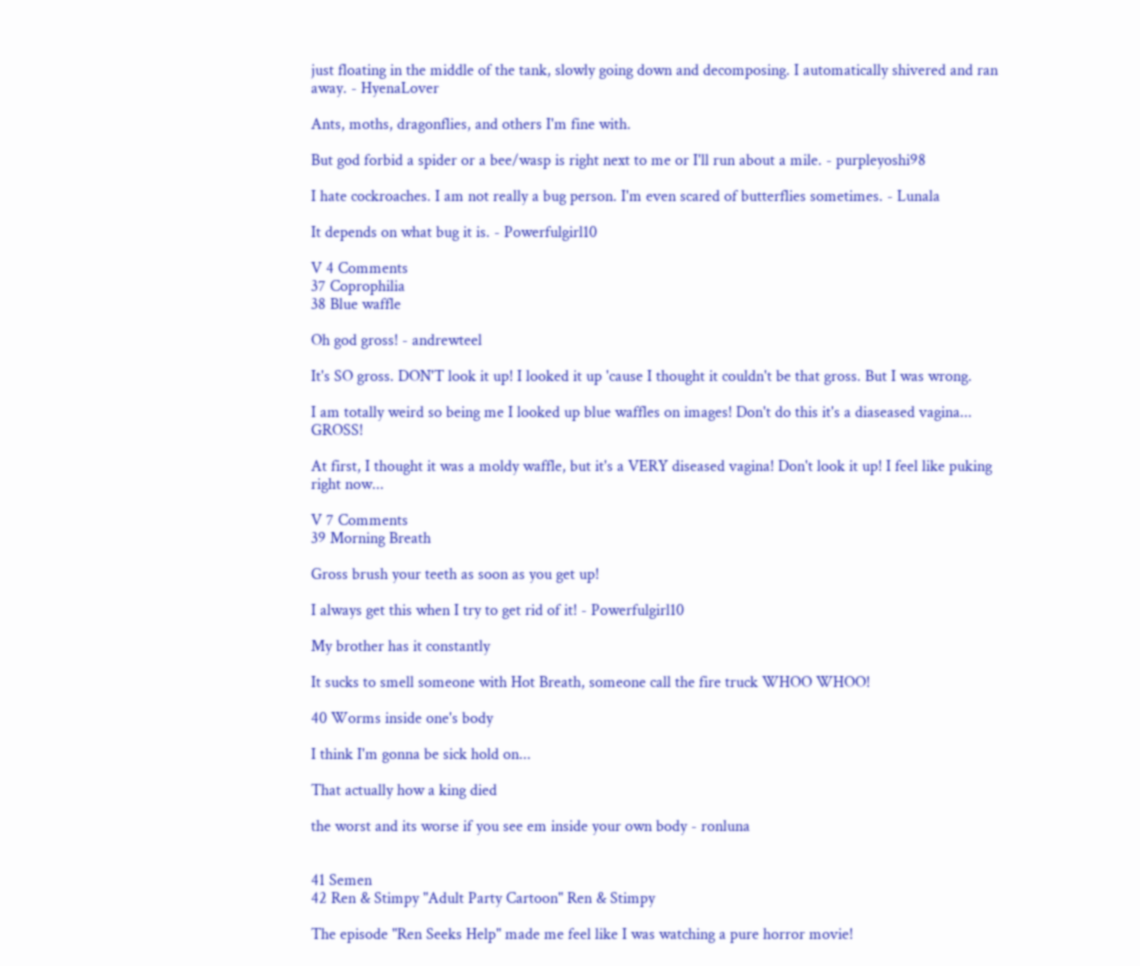just floating in the middle of the tank, slowly going down and decomposing. I automatically shivered and ran away. - HyenaLover

Ants, moths, dragonflies, and others I'm fine with.

But god forbid a spider or a bee/wasp is right next to me or I'll run about a mile. - purpleyoshi98

I hate cockroaches. I am not really a bug person. I'm even scared of butterflies sometimes. - Lunala

It depends on what bug it is. - Powerfulgirl10

V 4 Comments
37 Coprophilia
38 Blue waffle

Oh god gross! - andrewteel

It's SO gross. DON'T look it up! I looked it up 'cause I thought it couldn't be that gross. But I was wrong.

I am totally weird so being me I looked up blue waffles on images! Don't do this it's a diaseased vagina... GROSS!

At first, I thought it was a moldy waffle, but it's a VERY diseased vagina! Don't look it up! I feel like puking right now...

V 7 Comments
39 Morning Breath

Gross brush your teeth as soon as you get up!

I always get this when I try to get rid of it! - Powerfulgirl10

My brother has it constantly

It sucks to smell someone with Hot Breath, someone call the fire truck WHOO WHOO!

40 Worms inside one's body

I think I'm gonna be sick hold on...

That actually how a king died

the worst and its worse if you see em inside your own body - ronluna


41 Semen
42 Ren & Stimpy "Adult Party Cartoon" Ren & Stimpy

The episode "Ren Seeks Help" made me feel like I was watching a pure horror movie!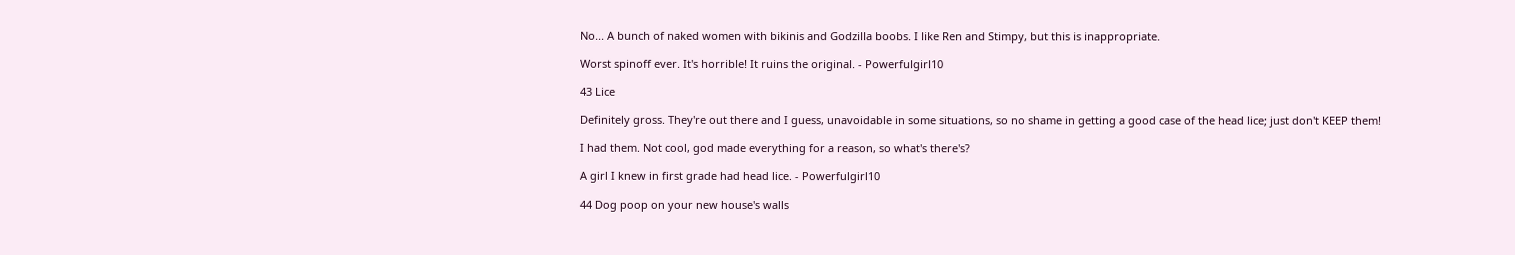No... A bunch of naked women with bikinis and Godzilla boobs. I like Ren and Stimpy, but this is inappropriate.

Worst spinoff ever. It's horrible! It ruins the original. - Powerfulgirl10

43 Lice

Definitely gross. They're out there and I guess, unavoidable in some situations, so no shame in getting a good case of the head lice; just don't KEEP them!

I had them. Not cool, god made everything for a reason, so what's there's?

A girl I knew in first grade had head lice. - Powerfulgirl10

44 Dog poop on your new house's walls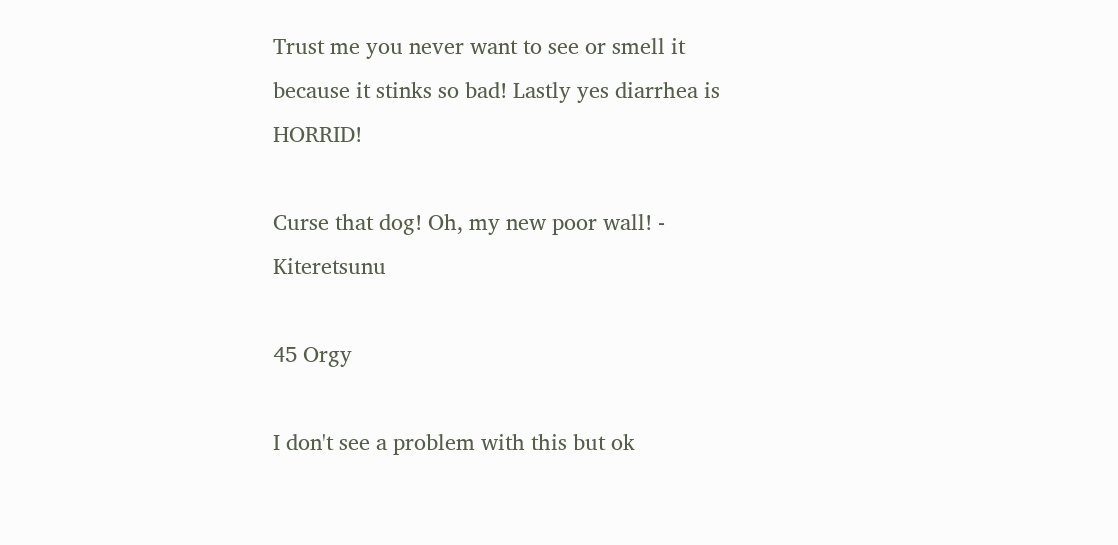Trust me you never want to see or smell it because it stinks so bad! Lastly yes diarrhea is HORRID!

Curse that dog! Oh, my new poor wall! - Kiteretsunu

45 Orgy

I don't see a problem with this but ok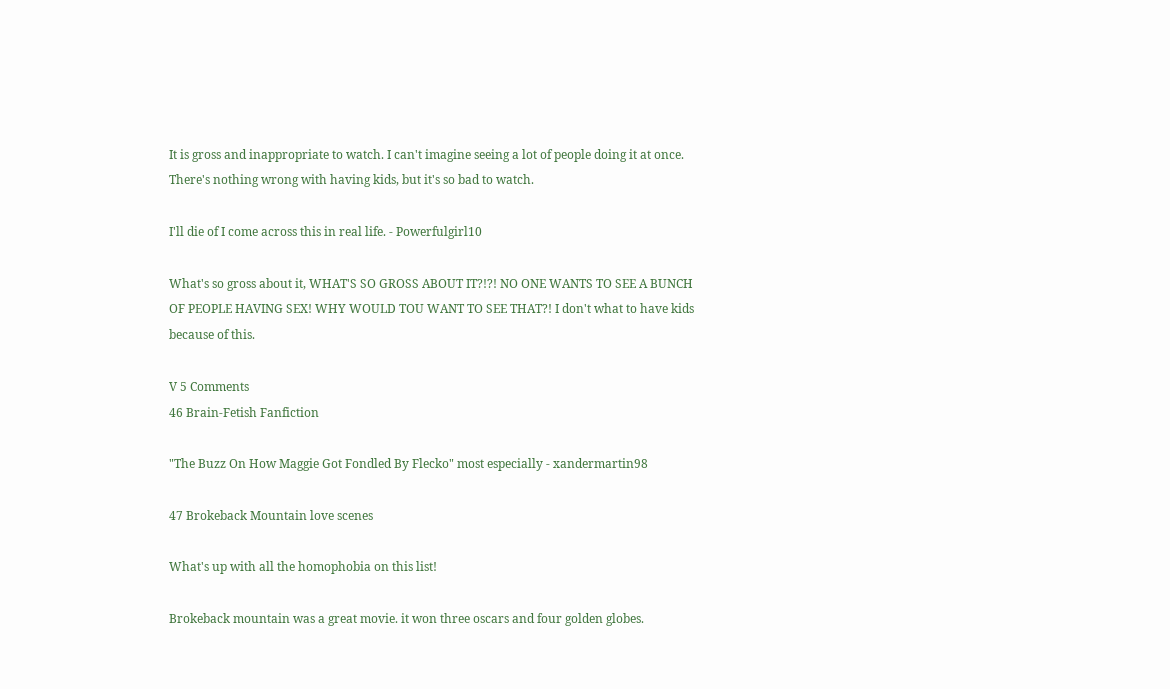It is gross and inappropriate to watch. I can't imagine seeing a lot of people doing it at once. There's nothing wrong with having kids, but it's so bad to watch.

I'll die of I come across this in real life. - Powerfulgirl10

What's so gross about it, WHAT'S SO GROSS ABOUT IT?!?! NO ONE WANTS TO SEE A BUNCH OF PEOPLE HAVING SEX! WHY WOULD TOU WANT TO SEE THAT?! I don't what to have kids because of this.

V 5 Comments
46 Brain-Fetish Fanfiction

"The Buzz On How Maggie Got Fondled By Flecko" most especially - xandermartin98

47 Brokeback Mountain love scenes

What's up with all the homophobia on this list!

Brokeback mountain was a great movie. it won three oscars and four golden globes.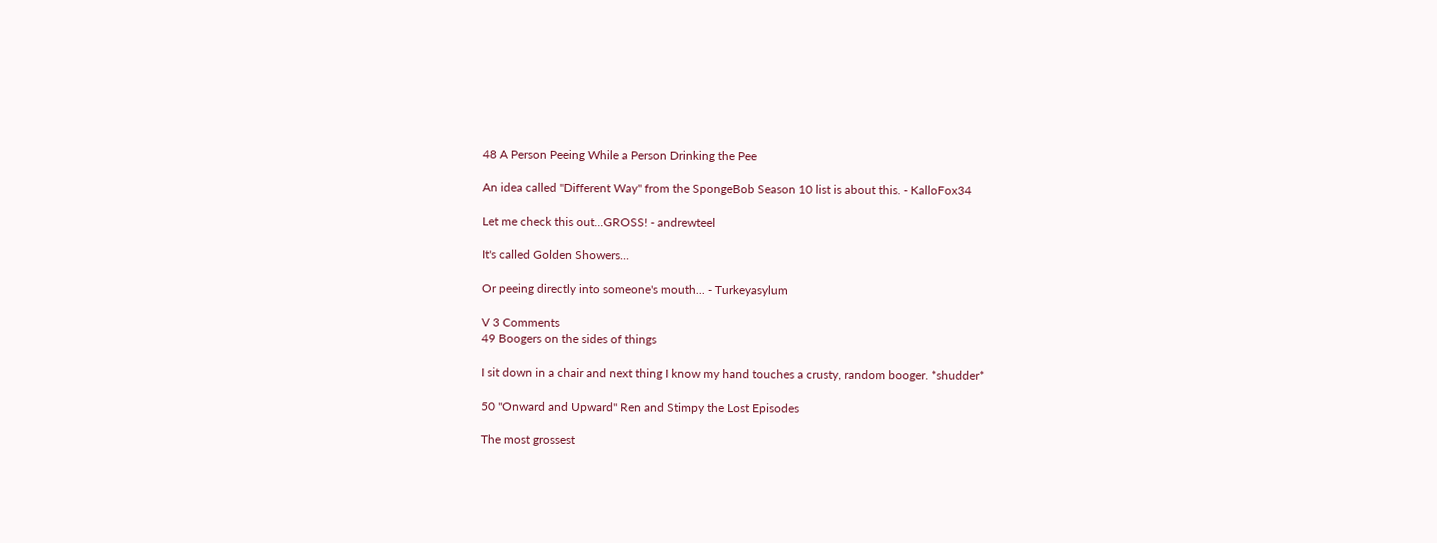48 A Person Peeing While a Person Drinking the Pee

An idea called "Different Way" from the SpongeBob Season 10 list is about this. - KalloFox34

Let me check this out...GROSS! - andrewteel

It's called Golden Showers...

Or peeing directly into someone's mouth... - Turkeyasylum

V 3 Comments
49 Boogers on the sides of things

I sit down in a chair and next thing I know my hand touches a crusty, random booger. *shudder*

50 "Onward and Upward" Ren and Stimpy the Lost Episodes

The most grossest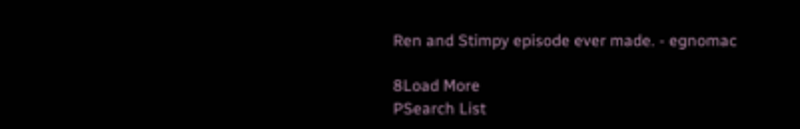Ren and Stimpy episode ever made. - egnomac

8Load More
PSearch List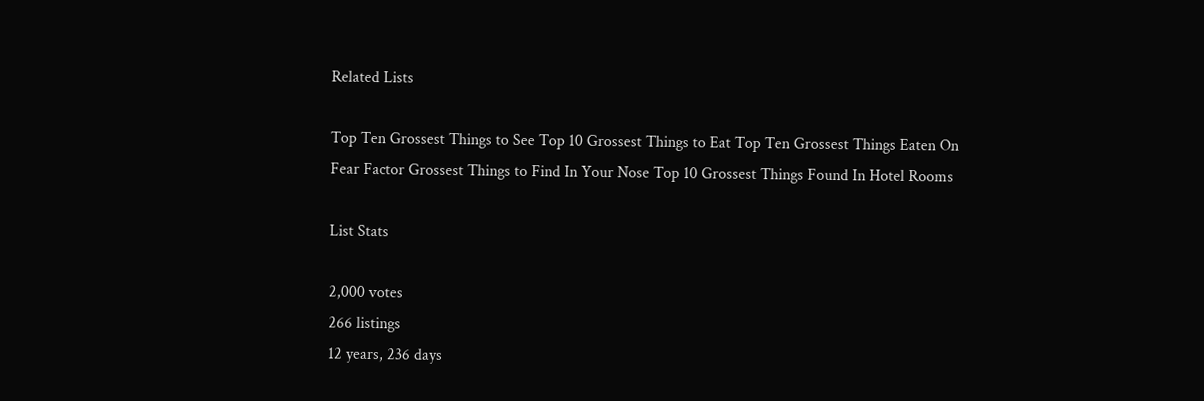Related Lists

Top Ten Grossest Things to See Top 10 Grossest Things to Eat Top Ten Grossest Things Eaten On Fear Factor Grossest Things to Find In Your Nose Top 10 Grossest Things Found In Hotel Rooms

List Stats

2,000 votes
266 listings
12 years, 236 days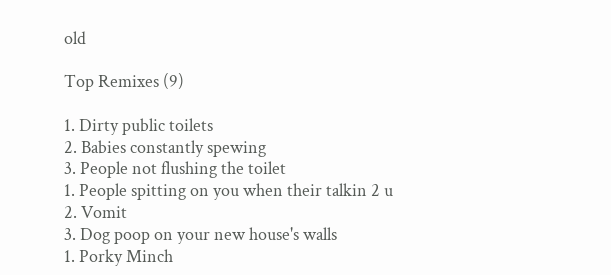old

Top Remixes (9)

1. Dirty public toilets
2. Babies constantly spewing
3. People not flushing the toilet
1. People spitting on you when their talkin 2 u
2. Vomit
3. Dog poop on your new house's walls
1. Porky Minch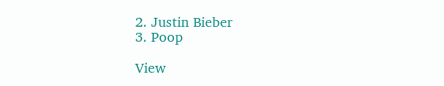2. Justin Bieber
3. Poop

View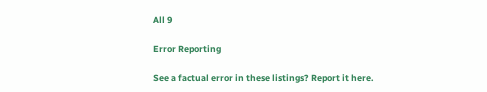All 9

Error Reporting

See a factual error in these listings? Report it here.